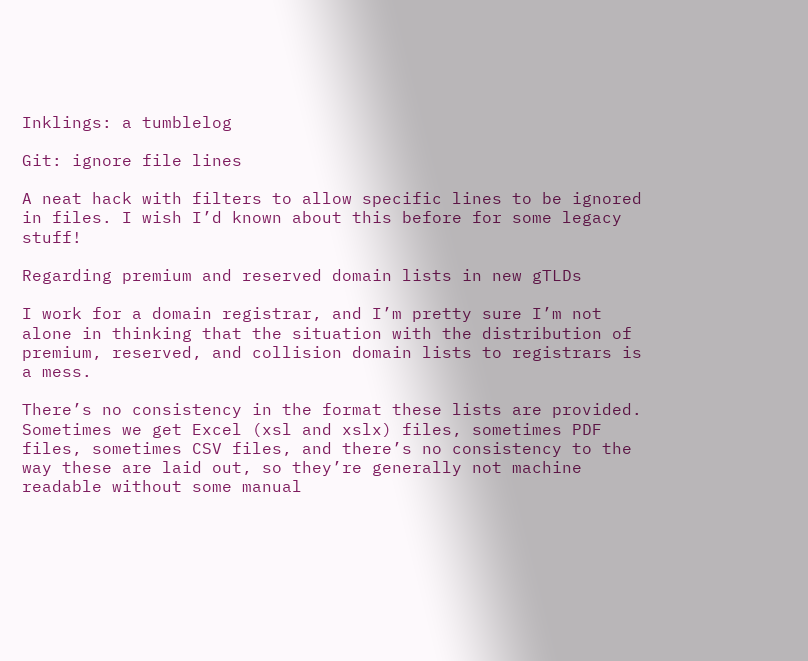Inklings: a tumblelog

Git: ignore file lines

A neat hack with filters to allow specific lines to be ignored in files. I wish I’d known about this before for some legacy stuff!

Regarding premium and reserved domain lists in new gTLDs

I work for a domain registrar, and I’m pretty sure I’m not alone in thinking that the situation with the distribution of premium, reserved, and collision domain lists to registrars is a mess.

There’s no consistency in the format these lists are provided. Sometimes we get Excel (xsl and xslx) files, sometimes PDF files, sometimes CSV files, and there’s no consistency to the way these are laid out, so they’re generally not machine readable without some manual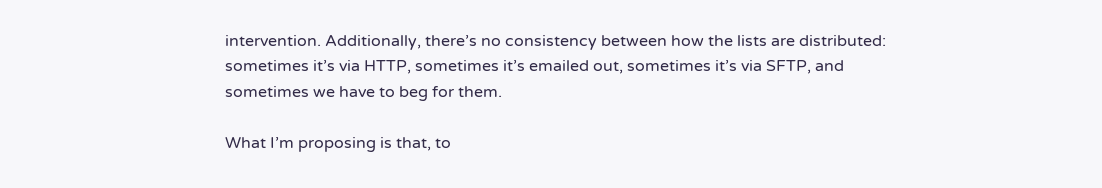intervention. Additionally, there’s no consistency between how the lists are distributed: sometimes it’s via HTTP, sometimes it’s emailed out, sometimes it’s via SFTP, and sometimes we have to beg for them.

What I’m proposing is that, to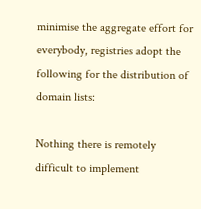minimise the aggregate effort for everybody, registries adopt the following for the distribution of domain lists:

Nothing there is remotely difficult to implement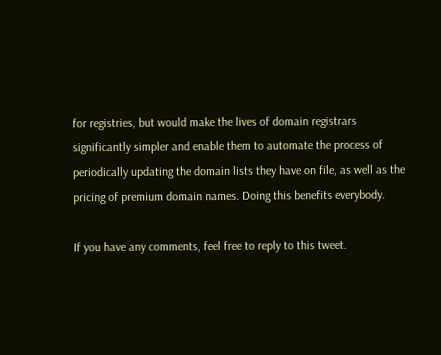for registries, but would make the lives of domain registrars significantly simpler and enable them to automate the process of periodically updating the domain lists they have on file, as well as the pricing of premium domain names. Doing this benefits everybody.

If you have any comments, feel free to reply to this tweet.